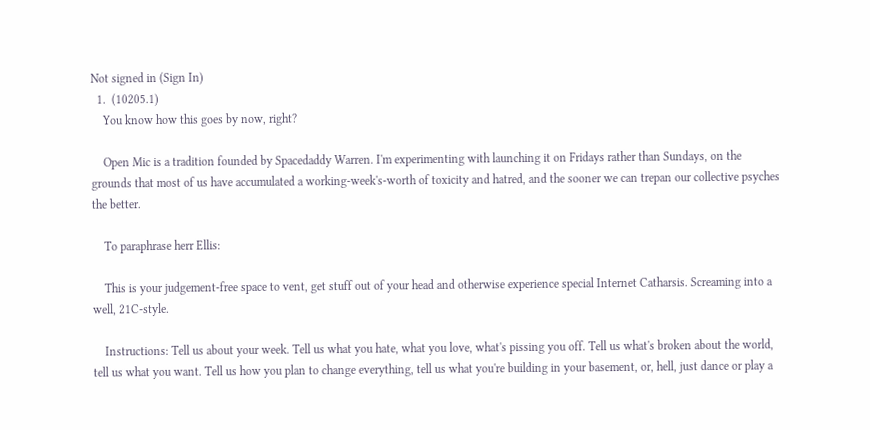Not signed in (Sign In)
  1.  (10205.1)
    You know how this goes by now, right?

    Open Mic is a tradition founded by Spacedaddy Warren. I'm experimenting with launching it on Fridays rather than Sundays, on the grounds that most of us have accumulated a working-week's-worth of toxicity and hatred, and the sooner we can trepan our collective psyches the better.

    To paraphrase herr Ellis:

    This is your judgement-free space to vent, get stuff out of your head and otherwise experience special Internet Catharsis. Screaming into a well, 21C-style.

    Instructions: Tell us about your week. Tell us what you hate, what you love, what's pissing you off. Tell us what's broken about the world, tell us what you want. Tell us how you plan to change everything, tell us what you're building in your basement, or, hell, just dance or play a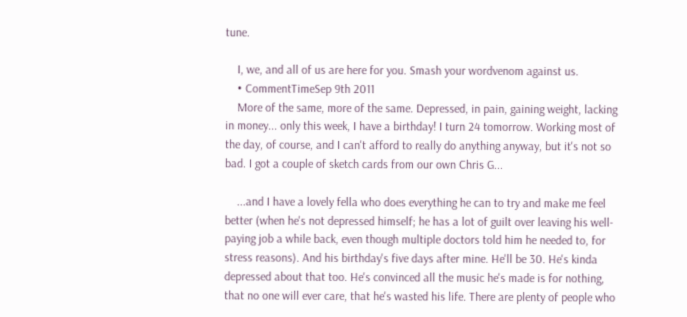tune.

    I, we, and all of us are here for you. Smash your wordvenom against us.
    • CommentTimeSep 9th 2011
    More of the same, more of the same. Depressed, in pain, gaining weight, lacking in money... only this week, I have a birthday! I turn 24 tomorrow. Working most of the day, of course, and I can't afford to really do anything anyway, but it's not so bad. I got a couple of sketch cards from our own Chris G...

    ...and I have a lovely fella who does everything he can to try and make me feel better (when he's not depressed himself; he has a lot of guilt over leaving his well-paying job a while back, even though multiple doctors told him he needed to, for stress reasons). And his birthday's five days after mine. He'll be 30. He's kinda depressed about that too. He's convinced all the music he's made is for nothing, that no one will ever care, that he's wasted his life. There are plenty of people who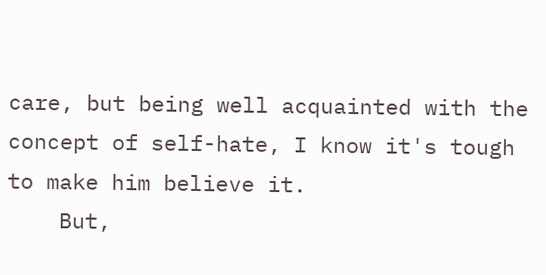care, but being well acquainted with the concept of self-hate, I know it's tough to make him believe it.
    But,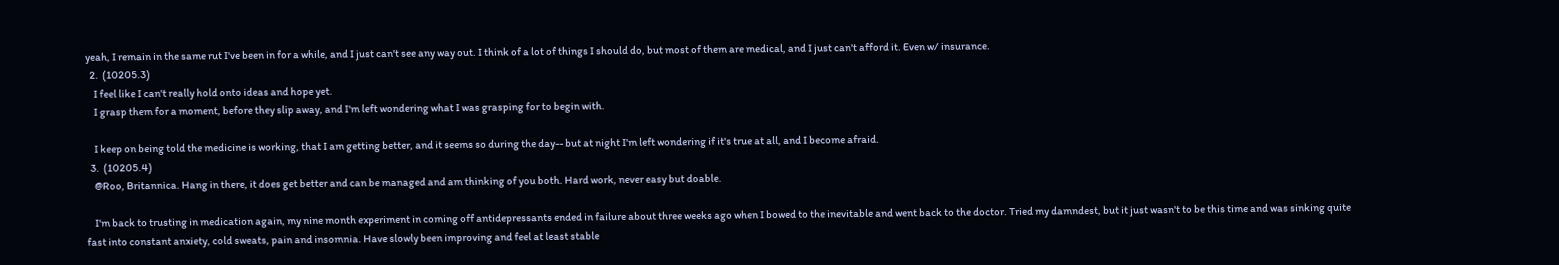yeah, I remain in the same rut I've been in for a while, and I just can't see any way out. I think of a lot of things I should do, but most of them are medical, and I just can't afford it. Even w/ insurance.
  2.  (10205.3)
    I feel like I can't really hold onto ideas and hope yet.
    I grasp them for a moment, before they slip away, and I'm left wondering what I was grasping for to begin with.

    I keep on being told the medicine is working, that I am getting better, and it seems so during the day-- but at night I'm left wondering if it's true at all, and I become afraid.
  3.  (10205.4)
    @Roo, Britannica. Hang in there, it does get better and can be managed and am thinking of you both. Hard work, never easy but doable.

    I'm back to trusting in medication again, my nine month experiment in coming off antidepressants ended in failure about three weeks ago when I bowed to the inevitable and went back to the doctor. Tried my damndest, but it just wasn't to be this time and was sinking quite fast into constant anxiety, cold sweats, pain and insomnia. Have slowly been improving and feel at least stable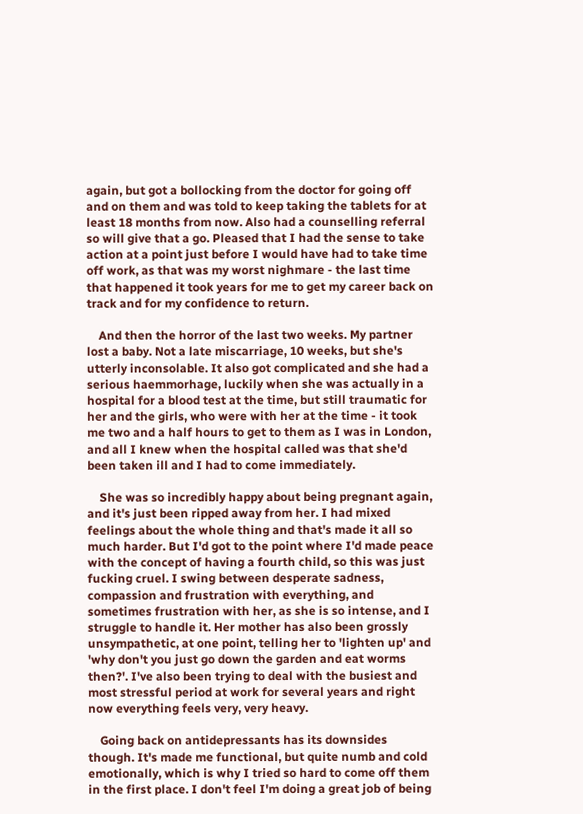again, but got a bollocking from the doctor for going off and on them and was told to keep taking the tablets for at least 18 months from now. Also had a counselling referral so will give that a go. Pleased that I had the sense to take action at a point just before I would have had to take time off work, as that was my worst nighmare - the last time that happened it took years for me to get my career back on track and for my confidence to return.

    And then the horror of the last two weeks. My partner lost a baby. Not a late miscarriage, 10 weeks, but she's utterly inconsolable. It also got complicated and she had a serious haemmorhage, luckily when she was actually in a hospital for a blood test at the time, but still traumatic for her and the girls, who were with her at the time - it took me two and a half hours to get to them as I was in London, and all I knew when the hospital called was that she'd been taken ill and I had to come immediately.

    She was so incredibly happy about being pregnant again, and it's just been ripped away from her. I had mixed feelings about the whole thing and that's made it all so much harder. But I'd got to the point where I'd made peace with the concept of having a fourth child, so this was just fucking cruel. I swing between desperate sadness, compassion and frustration with everything, and sometimes frustration with her, as she is so intense, and I struggle to handle it. Her mother has also been grossly unsympathetic, at one point, telling her to 'lighten up' and 'why don't you just go down the garden and eat worms then?'. I've also been trying to deal with the busiest and most stressful period at work for several years and right now everything feels very, very heavy.

    Going back on antidepressants has its downsides though. It's made me functional, but quite numb and cold emotionally, which is why I tried so hard to come off them in the first place. I don't feel I'm doing a great job of being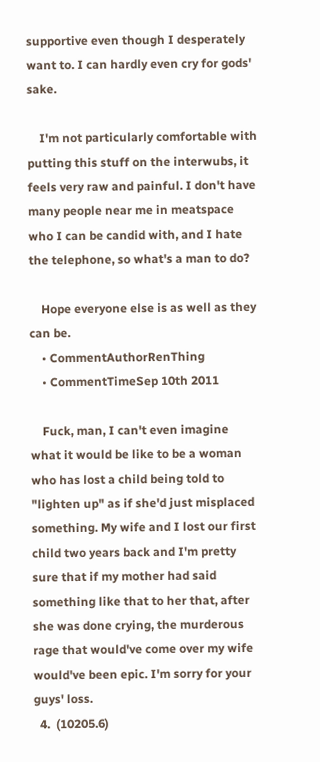supportive even though I desperately want to. I can hardly even cry for gods' sake.

    I'm not particularly comfortable with putting this stuff on the interwubs, it feels very raw and painful. I don't have many people near me in meatspace who I can be candid with, and I hate the telephone, so what's a man to do?

    Hope everyone else is as well as they can be.
    • CommentAuthorRenThing
    • CommentTimeSep 10th 2011

    Fuck, man, I can't even imagine what it would be like to be a woman who has lost a child being told to "lighten up" as if she'd just misplaced something. My wife and I lost our first child two years back and I'm pretty sure that if my mother had said something like that to her that, after she was done crying, the murderous rage that would've come over my wife would've been epic. I'm sorry for your guys' loss.
  4.  (10205.6)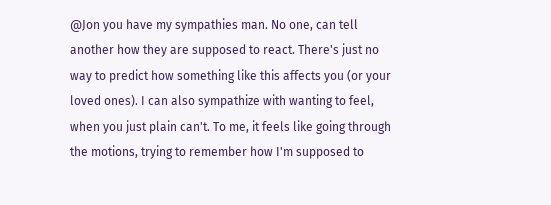@Jon you have my sympathies man. No one, can tell another how they are supposed to react. There's just no way to predict how something like this affects you (or your loved ones). I can also sympathize with wanting to feel, when you just plain can't. To me, it feels like going through the motions, trying to remember how I'm supposed to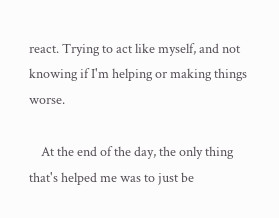react. Trying to act like myself, and not knowing if I'm helping or making things worse.

    At the end of the day, the only thing that's helped me was to just be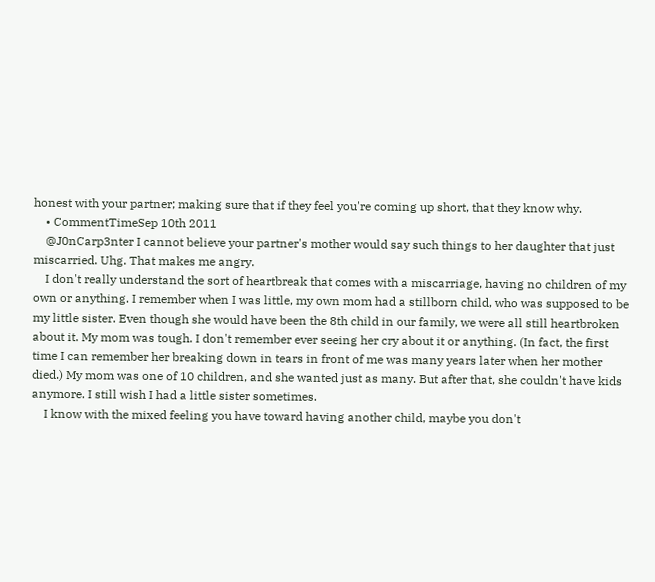honest with your partner; making sure that if they feel you're coming up short, that they know why.
    • CommentTimeSep 10th 2011
    @J0nCarp3nter I cannot believe your partner's mother would say such things to her daughter that just miscarried. Uhg. That makes me angry.
    I don't really understand the sort of heartbreak that comes with a miscarriage, having no children of my own or anything. I remember when I was little, my own mom had a stillborn child, who was supposed to be my little sister. Even though she would have been the 8th child in our family, we were all still heartbroken about it. My mom was tough. I don't remember ever seeing her cry about it or anything. (In fact, the first time I can remember her breaking down in tears in front of me was many years later when her mother died.) My mom was one of 10 children, and she wanted just as many. But after that, she couldn't have kids anymore. I still wish I had a little sister sometimes.
    I know with the mixed feeling you have toward having another child, maybe you don't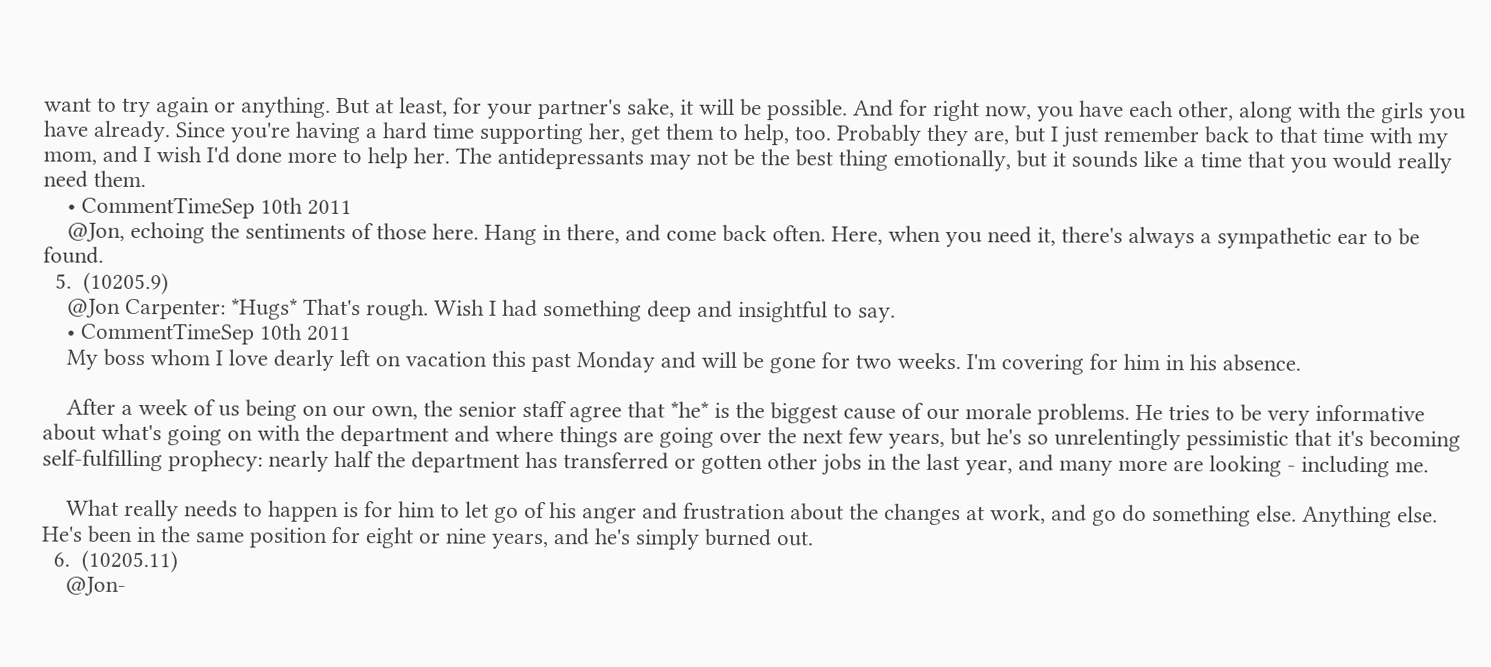want to try again or anything. But at least, for your partner's sake, it will be possible. And for right now, you have each other, along with the girls you have already. Since you're having a hard time supporting her, get them to help, too. Probably they are, but I just remember back to that time with my mom, and I wish I'd done more to help her. The antidepressants may not be the best thing emotionally, but it sounds like a time that you would really need them.
    • CommentTimeSep 10th 2011
    @Jon, echoing the sentiments of those here. Hang in there, and come back often. Here, when you need it, there's always a sympathetic ear to be found.
  5.  (10205.9)
    @Jon Carpenter: *Hugs* That's rough. Wish I had something deep and insightful to say.
    • CommentTimeSep 10th 2011
    My boss whom I love dearly left on vacation this past Monday and will be gone for two weeks. I'm covering for him in his absence.

    After a week of us being on our own, the senior staff agree that *he* is the biggest cause of our morale problems. He tries to be very informative about what's going on with the department and where things are going over the next few years, but he's so unrelentingly pessimistic that it's becoming self-fulfilling prophecy: nearly half the department has transferred or gotten other jobs in the last year, and many more are looking - including me.

    What really needs to happen is for him to let go of his anger and frustration about the changes at work, and go do something else. Anything else. He's been in the same position for eight or nine years, and he's simply burned out.
  6.  (10205.11)
    @Jon-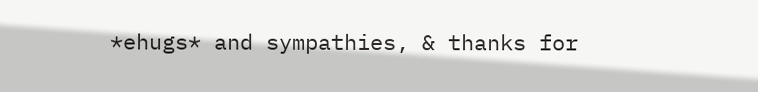*ehugs* and sympathies, & thanks for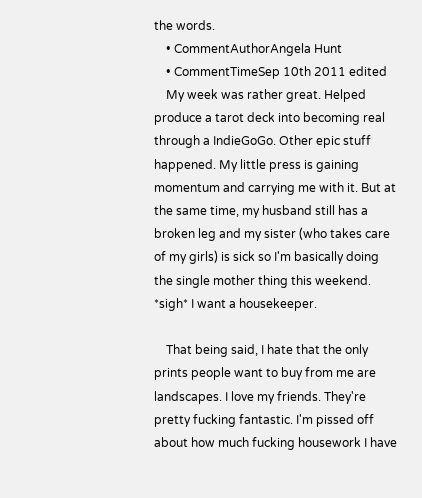the words.
    • CommentAuthorAngela Hunt
    • CommentTimeSep 10th 2011 edited
    My week was rather great. Helped produce a tarot deck into becoming real through a IndieGoGo. Other epic stuff happened. My little press is gaining momentum and carrying me with it. But at the same time, my husband still has a broken leg and my sister (who takes care of my girls) is sick so I'm basically doing the single mother thing this weekend. *sigh* I want a housekeeper.

    That being said, I hate that the only prints people want to buy from me are landscapes. I love my friends. They're pretty fucking fantastic. I'm pissed off about how much fucking housework I have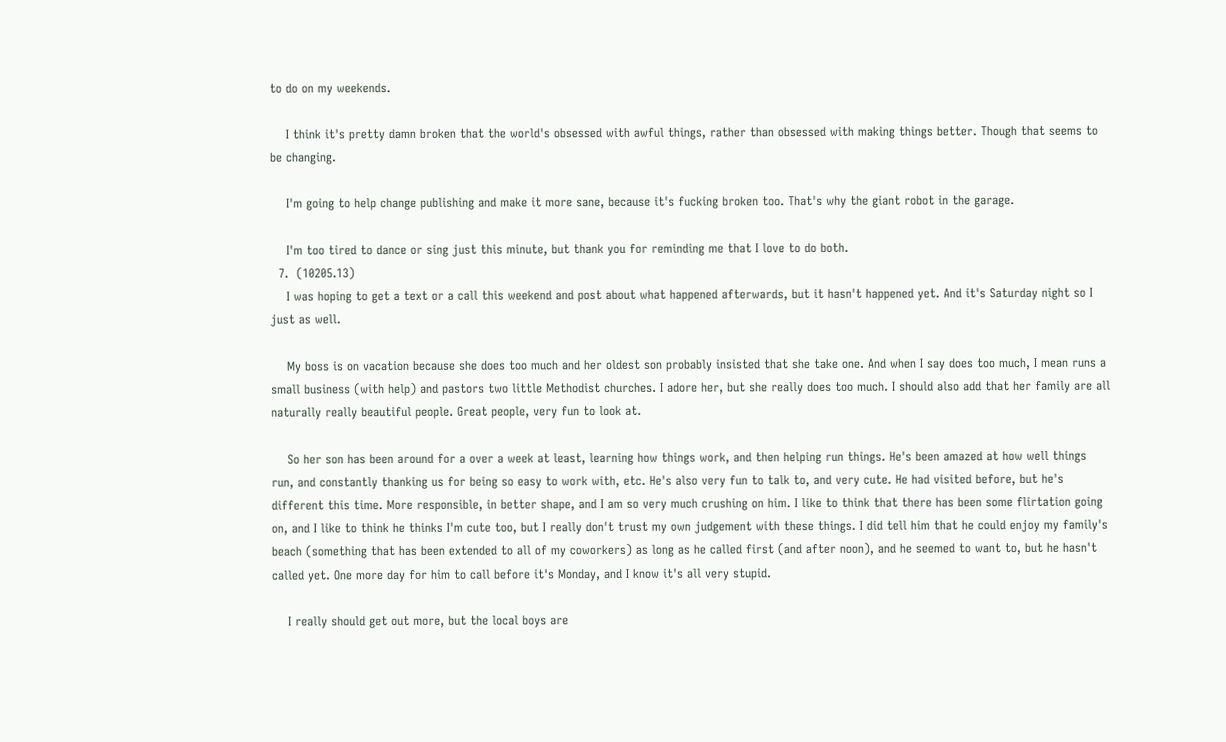to do on my weekends.

    I think it's pretty damn broken that the world's obsessed with awful things, rather than obsessed with making things better. Though that seems to be changing.

    I'm going to help change publishing and make it more sane, because it's fucking broken too. That's why the giant robot in the garage.

    I'm too tired to dance or sing just this minute, but thank you for reminding me that I love to do both.
  7.  (10205.13)
    I was hoping to get a text or a call this weekend and post about what happened afterwards, but it hasn't happened yet. And it's Saturday night so I just as well.

    My boss is on vacation because she does too much and her oldest son probably insisted that she take one. And when I say does too much, I mean runs a small business (with help) and pastors two little Methodist churches. I adore her, but she really does too much. I should also add that her family are all naturally really beautiful people. Great people, very fun to look at.

    So her son has been around for a over a week at least, learning how things work, and then helping run things. He's been amazed at how well things run, and constantly thanking us for being so easy to work with, etc. He's also very fun to talk to, and very cute. He had visited before, but he's different this time. More responsible, in better shape, and I am so very much crushing on him. I like to think that there has been some flirtation going on, and I like to think he thinks I'm cute too, but I really don't trust my own judgement with these things. I did tell him that he could enjoy my family's beach (something that has been extended to all of my coworkers) as long as he called first (and after noon), and he seemed to want to, but he hasn't called yet. One more day for him to call before it's Monday, and I know it's all very stupid.

    I really should get out more, but the local boys are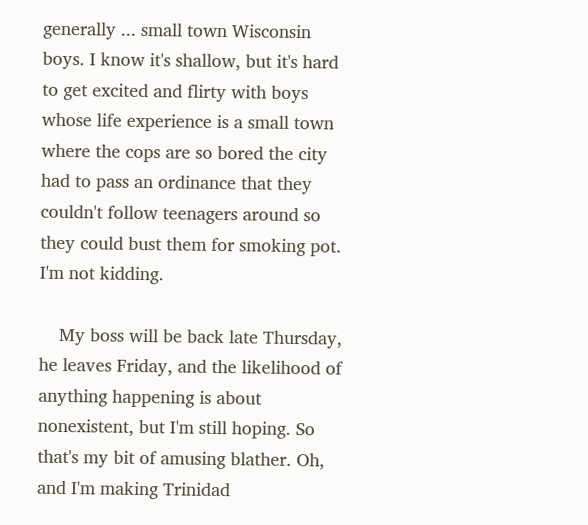generally ... small town Wisconsin boys. I know it's shallow, but it's hard to get excited and flirty with boys whose life experience is a small town where the cops are so bored the city had to pass an ordinance that they couldn't follow teenagers around so they could bust them for smoking pot. I'm not kidding.

    My boss will be back late Thursday, he leaves Friday, and the likelihood of anything happening is about nonexistent, but I'm still hoping. So that's my bit of amusing blather. Oh, and I'm making Trinidad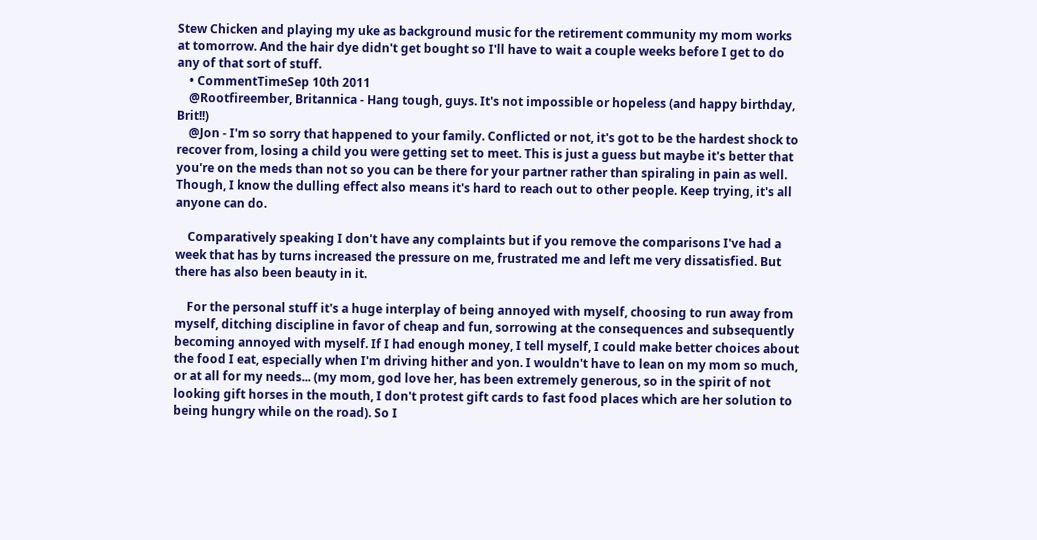Stew Chicken and playing my uke as background music for the retirement community my mom works at tomorrow. And the hair dye didn't get bought so I'll have to wait a couple weeks before I get to do any of that sort of stuff.
    • CommentTimeSep 10th 2011
    @Rootfireember, Britannica - Hang tough, guys. It's not impossible or hopeless (and happy birthday, Brit!!)
    @Jon - I'm so sorry that happened to your family. Conflicted or not, it's got to be the hardest shock to recover from, losing a child you were getting set to meet. This is just a guess but maybe it's better that you're on the meds than not so you can be there for your partner rather than spiraling in pain as well. Though, I know the dulling effect also means it's hard to reach out to other people. Keep trying, it's all anyone can do.

    Comparatively speaking I don't have any complaints but if you remove the comparisons I've had a week that has by turns increased the pressure on me, frustrated me and left me very dissatisfied. But there has also been beauty in it.

    For the personal stuff it's a huge interplay of being annoyed with myself, choosing to run away from myself, ditching discipline in favor of cheap and fun, sorrowing at the consequences and subsequently becoming annoyed with myself. If I had enough money, I tell myself, I could make better choices about the food I eat, especially when I'm driving hither and yon. I wouldn't have to lean on my mom so much, or at all for my needs... (my mom, god love her, has been extremely generous, so in the spirit of not looking gift horses in the mouth, I don't protest gift cards to fast food places which are her solution to being hungry while on the road). So I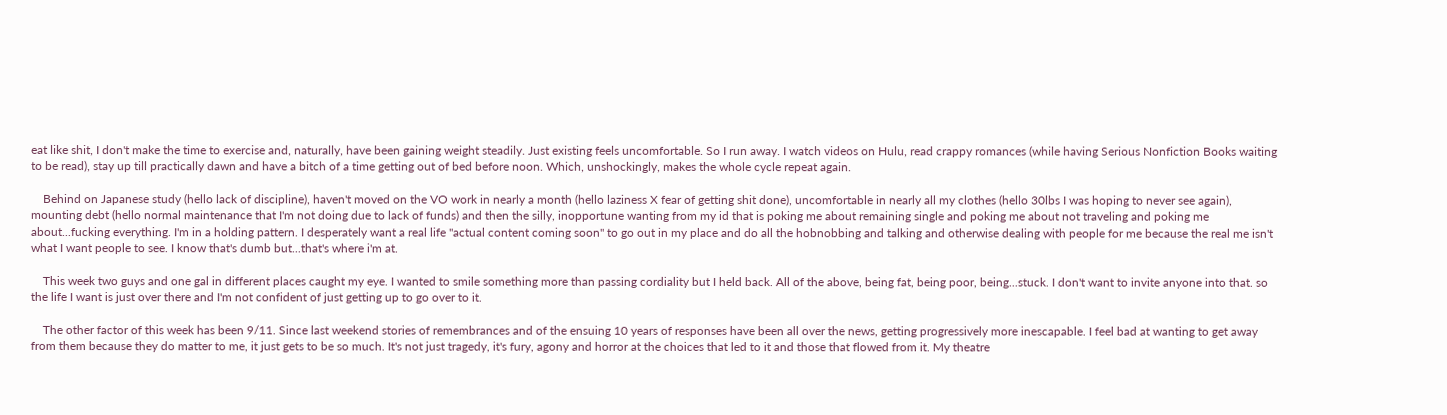eat like shit, I don't make the time to exercise and, naturally, have been gaining weight steadily. Just existing feels uncomfortable. So I run away. I watch videos on Hulu, read crappy romances (while having Serious Nonfiction Books waiting to be read), stay up till practically dawn and have a bitch of a time getting out of bed before noon. Which, unshockingly, makes the whole cycle repeat again.

    Behind on Japanese study (hello lack of discipline), haven't moved on the VO work in nearly a month (hello laziness X fear of getting shit done), uncomfortable in nearly all my clothes (hello 30lbs I was hoping to never see again), mounting debt (hello normal maintenance that I'm not doing due to lack of funds) and then the silly, inopportune wanting from my id that is poking me about remaining single and poking me about not traveling and poking me about...fucking everything. I'm in a holding pattern. I desperately want a real life "actual content coming soon" to go out in my place and do all the hobnobbing and talking and otherwise dealing with people for me because the real me isn't what I want people to see. I know that's dumb but...that's where i'm at.

    This week two guys and one gal in different places caught my eye. I wanted to smile something more than passing cordiality but I held back. All of the above, being fat, being poor, being...stuck. I don't want to invite anyone into that. so the life I want is just over there and I'm not confident of just getting up to go over to it.

    The other factor of this week has been 9/11. Since last weekend stories of remembrances and of the ensuing 10 years of responses have been all over the news, getting progressively more inescapable. I feel bad at wanting to get away from them because they do matter to me, it just gets to be so much. It's not just tragedy, it's fury, agony and horror at the choices that led to it and those that flowed from it. My theatre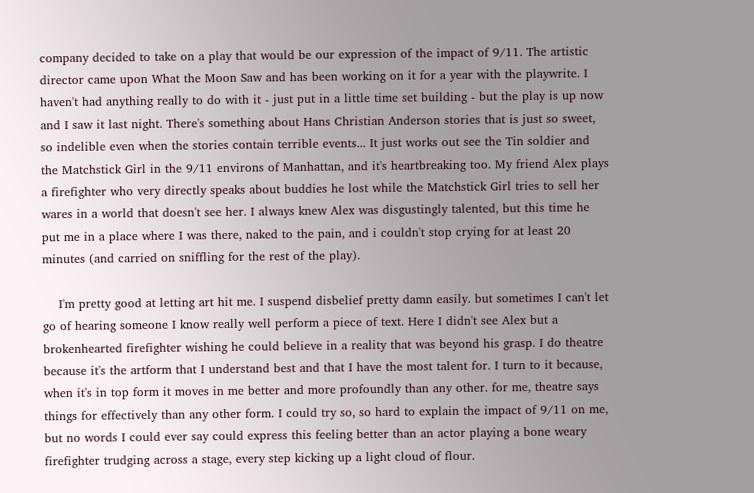company decided to take on a play that would be our expression of the impact of 9/11. The artistic director came upon What the Moon Saw and has been working on it for a year with the playwrite. I haven't had anything really to do with it - just put in a little time set building - but the play is up now and I saw it last night. There's something about Hans Christian Anderson stories that is just so sweet, so indelible even when the stories contain terrible events... It just works out see the Tin soldier and the Matchstick Girl in the 9/11 environs of Manhattan, and it's heartbreaking too. My friend Alex plays a firefighter who very directly speaks about buddies he lost while the Matchstick Girl tries to sell her wares in a world that doesn't see her. I always knew Alex was disgustingly talented, but this time he put me in a place where I was there, naked to the pain, and i couldn't stop crying for at least 20 minutes (and carried on sniffling for the rest of the play).

    I'm pretty good at letting art hit me. I suspend disbelief pretty damn easily. but sometimes I can't let go of hearing someone I know really well perform a piece of text. Here I didn't see Alex but a brokenhearted firefighter wishing he could believe in a reality that was beyond his grasp. I do theatre because it's the artform that I understand best and that I have the most talent for. I turn to it because, when it's in top form it moves in me better and more profoundly than any other. for me, theatre says things for effectively than any other form. I could try so, so hard to explain the impact of 9/11 on me, but no words I could ever say could express this feeling better than an actor playing a bone weary firefighter trudging across a stage, every step kicking up a light cloud of flour.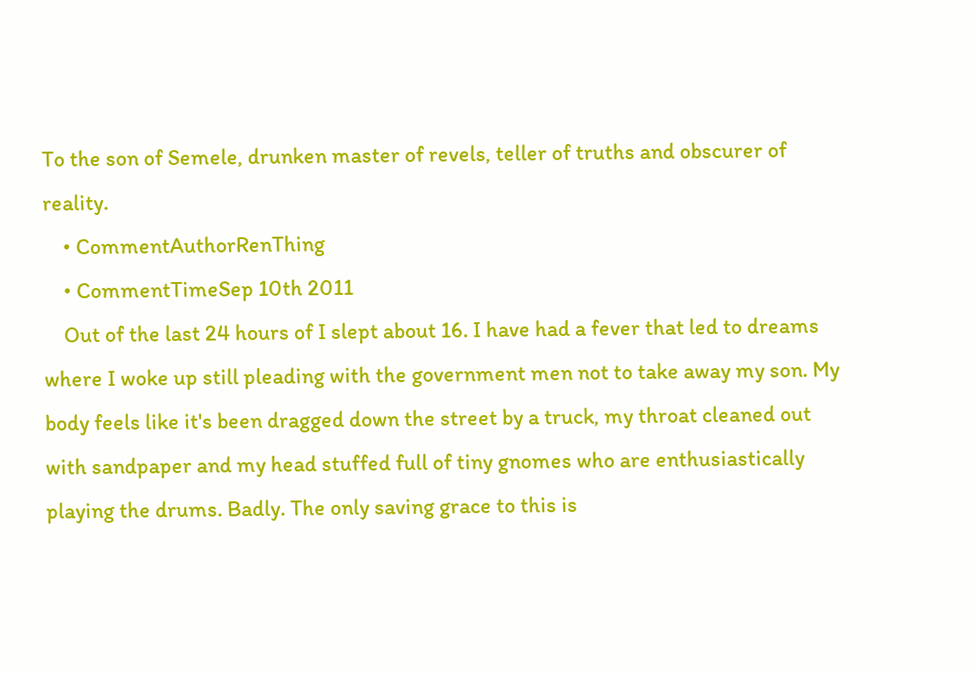To the son of Semele, drunken master of revels, teller of truths and obscurer of reality.
    • CommentAuthorRenThing
    • CommentTimeSep 10th 2011
    Out of the last 24 hours of I slept about 16. I have had a fever that led to dreams where I woke up still pleading with the government men not to take away my son. My body feels like it's been dragged down the street by a truck, my throat cleaned out with sandpaper and my head stuffed full of tiny gnomes who are enthusiastically playing the drums. Badly. The only saving grace to this is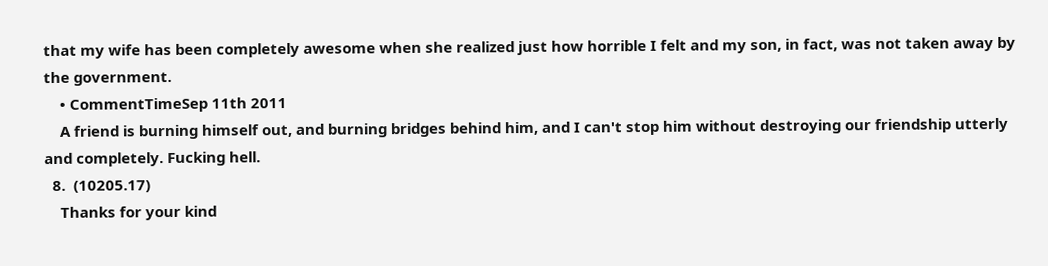that my wife has been completely awesome when she realized just how horrible I felt and my son, in fact, was not taken away by the government.
    • CommentTimeSep 11th 2011
    A friend is burning himself out, and burning bridges behind him, and I can't stop him without destroying our friendship utterly and completely. Fucking hell.
  8.  (10205.17)
    Thanks for your kind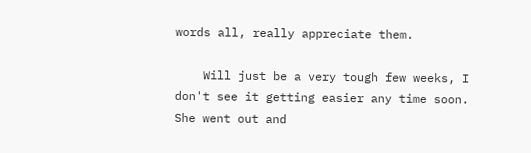words all, really appreciate them.

    Will just be a very tough few weeks, I don't see it getting easier any time soon. She went out and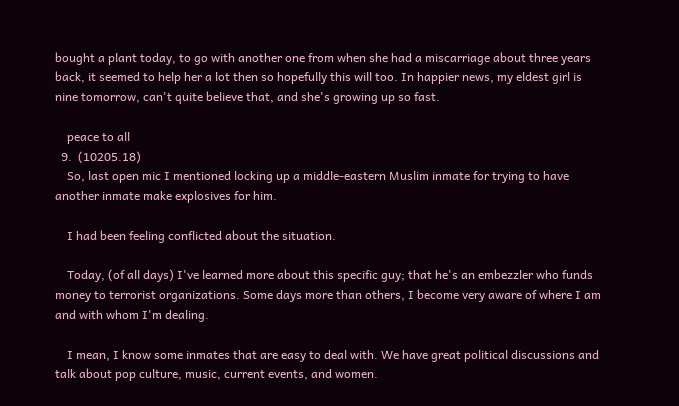bought a plant today, to go with another one from when she had a miscarriage about three years back, it seemed to help her a lot then so hopefully this will too. In happier news, my eldest girl is nine tomorrow, can't quite believe that, and she's growing up so fast.

    peace to all
  9.  (10205.18)
    So, last open mic I mentioned locking up a middle-eastern Muslim inmate for trying to have another inmate make explosives for him.

    I had been feeling conflicted about the situation.

    Today, (of all days) I've learned more about this specific guy; that he's an embezzler who funds money to terrorist organizations. Some days more than others, I become very aware of where I am and with whom I'm dealing.

    I mean, I know some inmates that are easy to deal with. We have great political discussions and talk about pop culture, music, current events, and women.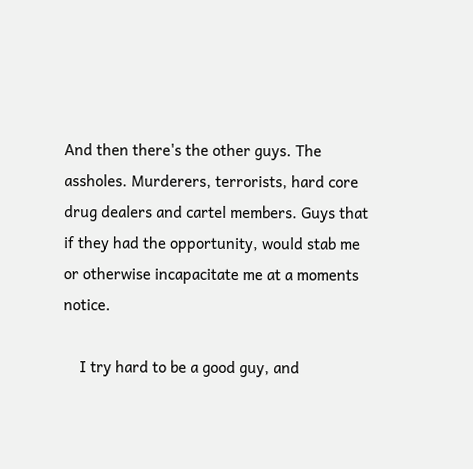And then there's the other guys. The assholes. Murderers, terrorists, hard core drug dealers and cartel members. Guys that if they had the opportunity, would stab me or otherwise incapacitate me at a moments notice.

    I try hard to be a good guy, and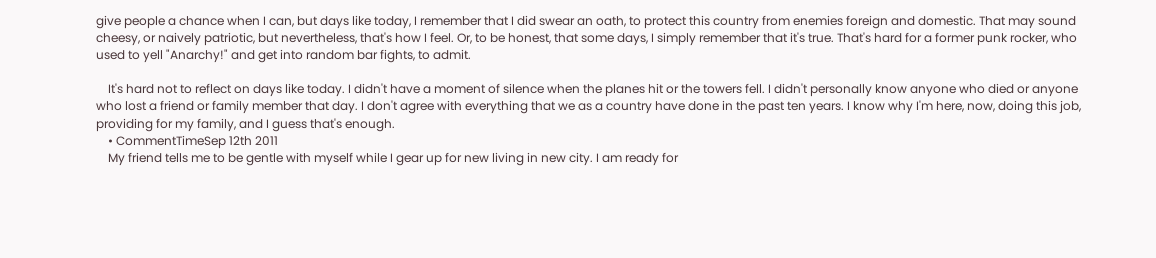give people a chance when I can, but days like today, I remember that I did swear an oath, to protect this country from enemies foreign and domestic. That may sound cheesy, or naively patriotic, but nevertheless, that's how I feel. Or, to be honest, that some days, I simply remember that it's true. That's hard for a former punk rocker, who used to yell "Anarchy!" and get into random bar fights, to admit.

    It's hard not to reflect on days like today. I didn't have a moment of silence when the planes hit or the towers fell. I didn't personally know anyone who died or anyone who lost a friend or family member that day. I don't agree with everything that we as a country have done in the past ten years. I know why I'm here, now, doing this job, providing for my family, and I guess that's enough.
    • CommentTimeSep 12th 2011
    My friend tells me to be gentle with myself while I gear up for new living in new city. I am ready for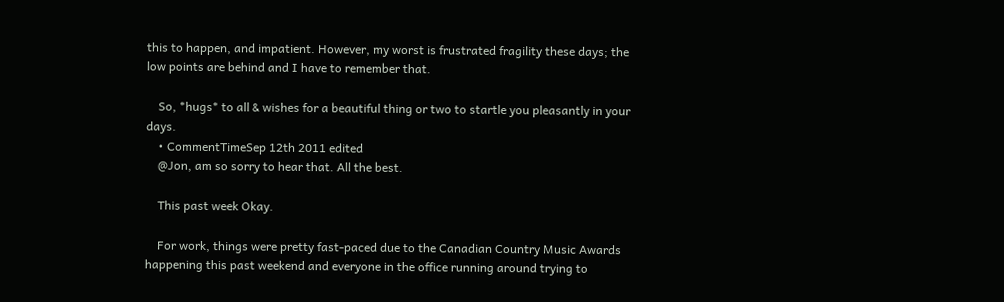this to happen, and impatient. However, my worst is frustrated fragility these days; the low points are behind and I have to remember that.

    So, *hugs* to all & wishes for a beautiful thing or two to startle you pleasantly in your days.
    • CommentTimeSep 12th 2011 edited
    @Jon, am so sorry to hear that. All the best.

    This past week Okay.

    For work, things were pretty fast-paced due to the Canadian Country Music Awards happening this past weekend and everyone in the office running around trying to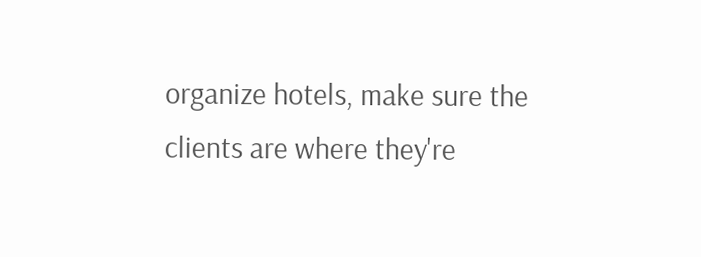organize hotels, make sure the clients are where they're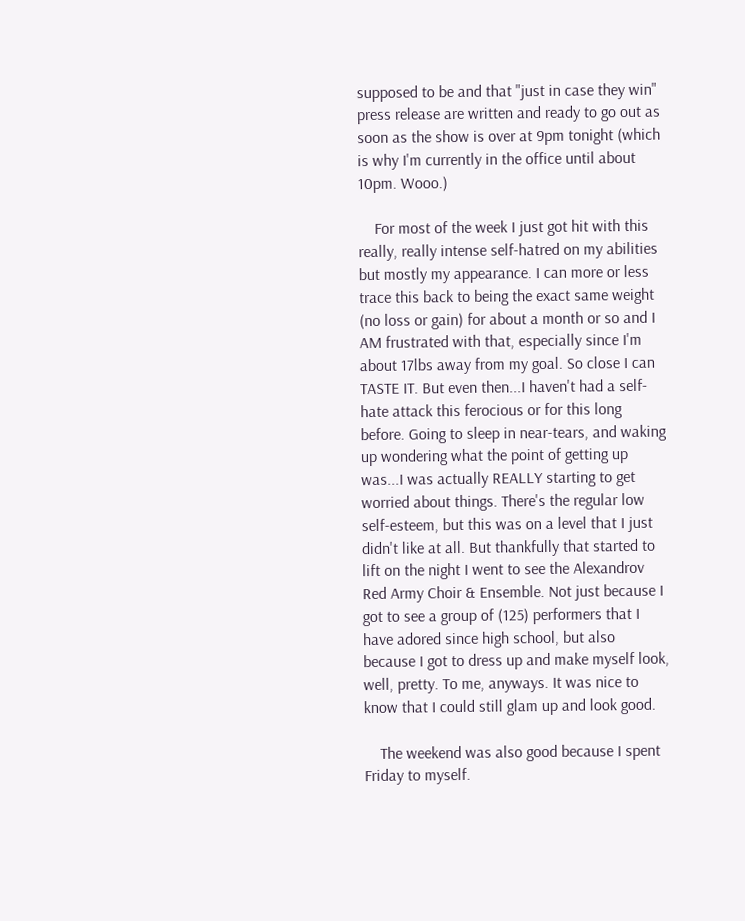supposed to be and that "just in case they win" press release are written and ready to go out as soon as the show is over at 9pm tonight (which is why I'm currently in the office until about 10pm. Wooo.)

    For most of the week I just got hit with this really, really intense self-hatred on my abilities but mostly my appearance. I can more or less trace this back to being the exact same weight (no loss or gain) for about a month or so and I AM frustrated with that, especially since I'm about 17lbs away from my goal. So close I can TASTE IT. But even then...I haven't had a self-hate attack this ferocious or for this long before. Going to sleep in near-tears, and waking up wondering what the point of getting up was...I was actually REALLY starting to get worried about things. There's the regular low self-esteem, but this was on a level that I just didn't like at all. But thankfully that started to lift on the night I went to see the Alexandrov Red Army Choir & Ensemble. Not just because I got to see a group of (125) performers that I have adored since high school, but also because I got to dress up and make myself look, well, pretty. To me, anyways. It was nice to know that I could still glam up and look good.

    The weekend was also good because I spent Friday to myself.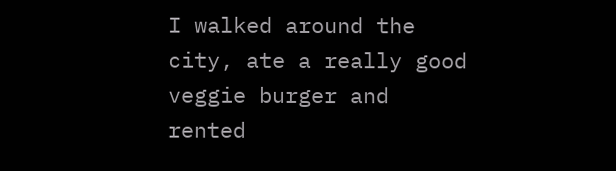I walked around the city, ate a really good veggie burger and rented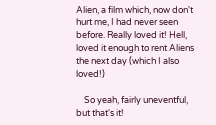Alien, a film which, now don't hurt me, I had never seen before. Really loved it! Hell, loved it enough to rent Aliens the next day (which I also loved!)

    So yeah, fairly uneventful, but that's it!